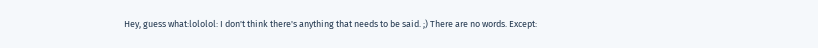Hey, guess what:lololol: I don't think there's anything that needs to be said. ;) There are no words. Except: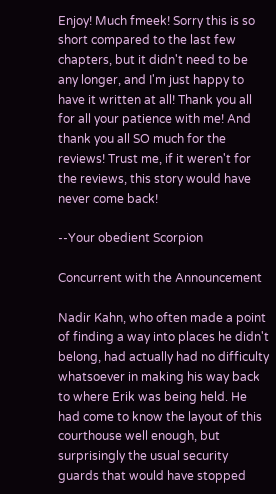Enjoy! Much fmeek! Sorry this is so short compared to the last few chapters, but it didn't need to be any longer, and I'm just happy to have it written at all! Thank you all for all your patience with me! And thank you all SO much for the reviews! Trust me, if it weren't for the reviews, this story would have never come back!

--Your obedient Scorpion

Concurrent with the Announcement

Nadir Kahn, who often made a point of finding a way into places he didn't belong, had actually had no difficulty whatsoever in making his way back to where Erik was being held. He had come to know the layout of this courthouse well enough, but surprisingly the usual security guards that would have stopped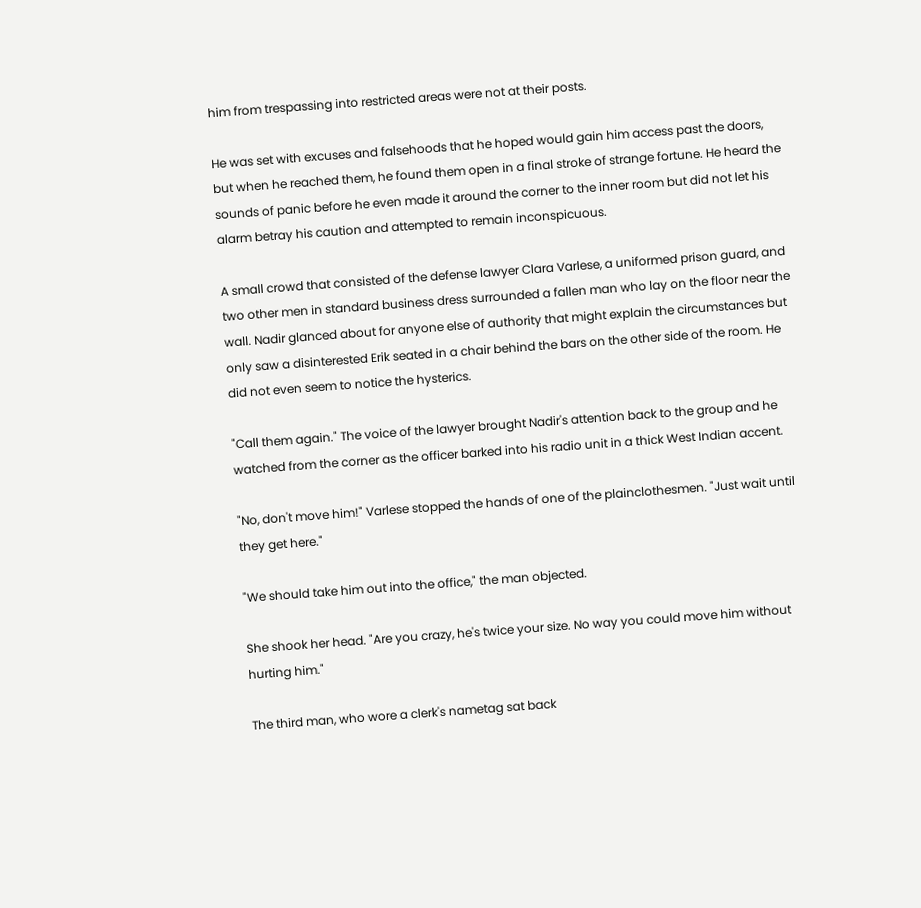him from trespassing into restricted areas were not at their posts.

He was set with excuses and falsehoods that he hoped would gain him access past the doors, but when he reached them, he found them open in a final stroke of strange fortune. He heard the sounds of panic before he even made it around the corner to the inner room but did not let his alarm betray his caution and attempted to remain inconspicuous.

A small crowd that consisted of the defense lawyer Clara Varlese, a uniformed prison guard, and two other men in standard business dress surrounded a fallen man who lay on the floor near the wall. Nadir glanced about for anyone else of authority that might explain the circumstances but only saw a disinterested Erik seated in a chair behind the bars on the other side of the room. He did not even seem to notice the hysterics.

"Call them again." The voice of the lawyer brought Nadir's attention back to the group and he watched from the corner as the officer barked into his radio unit in a thick West Indian accent.

"No, don't move him!" Varlese stopped the hands of one of the plainclothesmen. "Just wait until they get here."

"We should take him out into the office," the man objected.

She shook her head. "Are you crazy, he's twice your size. No way you could move him without hurting him."

The third man, who wore a clerk's nametag sat back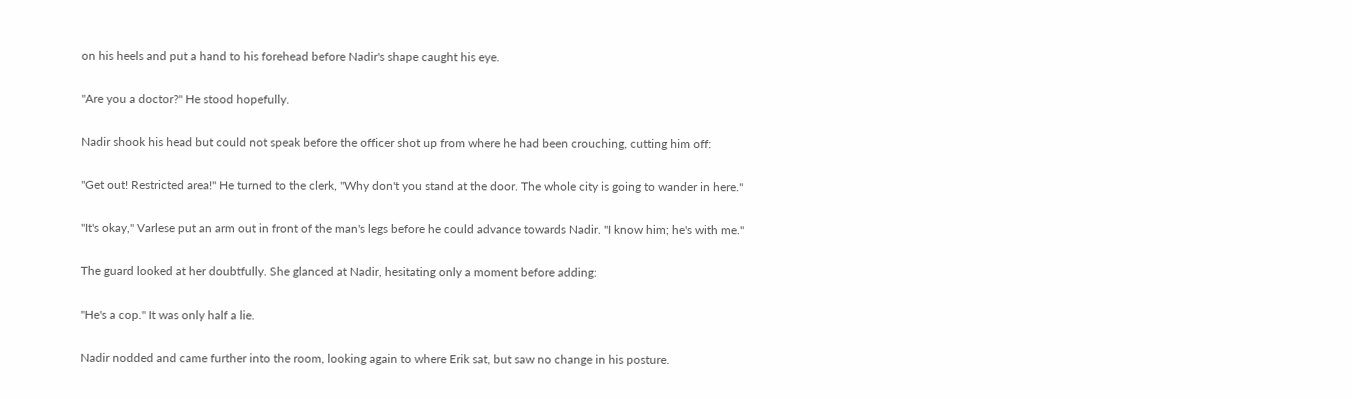on his heels and put a hand to his forehead before Nadir's shape caught his eye.

"Are you a doctor?" He stood hopefully.

Nadir shook his head but could not speak before the officer shot up from where he had been crouching, cutting him off:

"Get out! Restricted area!" He turned to the clerk, "Why don't you stand at the door. The whole city is going to wander in here."

"It's okay," Varlese put an arm out in front of the man's legs before he could advance towards Nadir. "I know him; he's with me."

The guard looked at her doubtfully. She glanced at Nadir, hesitating only a moment before adding:

"He's a cop." It was only half a lie.

Nadir nodded and came further into the room, looking again to where Erik sat, but saw no change in his posture.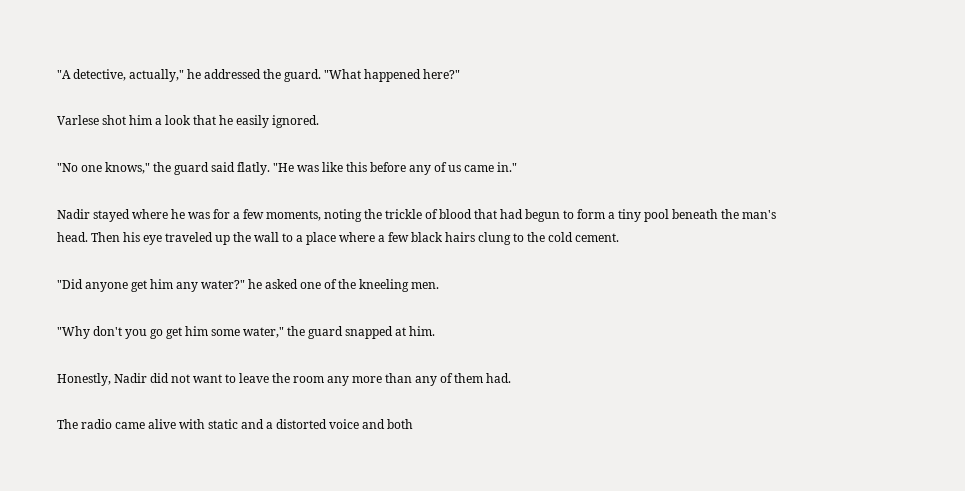"A detective, actually," he addressed the guard. "What happened here?"

Varlese shot him a look that he easily ignored.

"No one knows," the guard said flatly. "He was like this before any of us came in."

Nadir stayed where he was for a few moments, noting the trickle of blood that had begun to form a tiny pool beneath the man's head. Then his eye traveled up the wall to a place where a few black hairs clung to the cold cement.

"Did anyone get him any water?" he asked one of the kneeling men.

"Why don't you go get him some water," the guard snapped at him.

Honestly, Nadir did not want to leave the room any more than any of them had.

The radio came alive with static and a distorted voice and both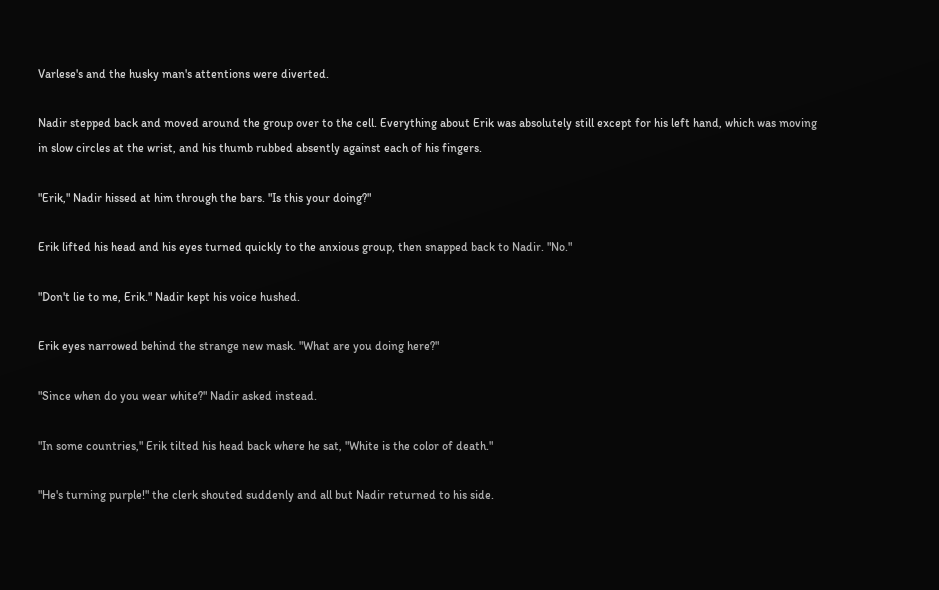Varlese's and the husky man's attentions were diverted.

Nadir stepped back and moved around the group over to the cell. Everything about Erik was absolutely still except for his left hand, which was moving in slow circles at the wrist, and his thumb rubbed absently against each of his fingers.

"Erik," Nadir hissed at him through the bars. "Is this your doing?"

Erik lifted his head and his eyes turned quickly to the anxious group, then snapped back to Nadir. "No."

"Don't lie to me, Erik." Nadir kept his voice hushed.

Erik eyes narrowed behind the strange new mask. "What are you doing here?"

"Since when do you wear white?" Nadir asked instead.

"In some countries," Erik tilted his head back where he sat, "White is the color of death."

"He's turning purple!" the clerk shouted suddenly and all but Nadir returned to his side.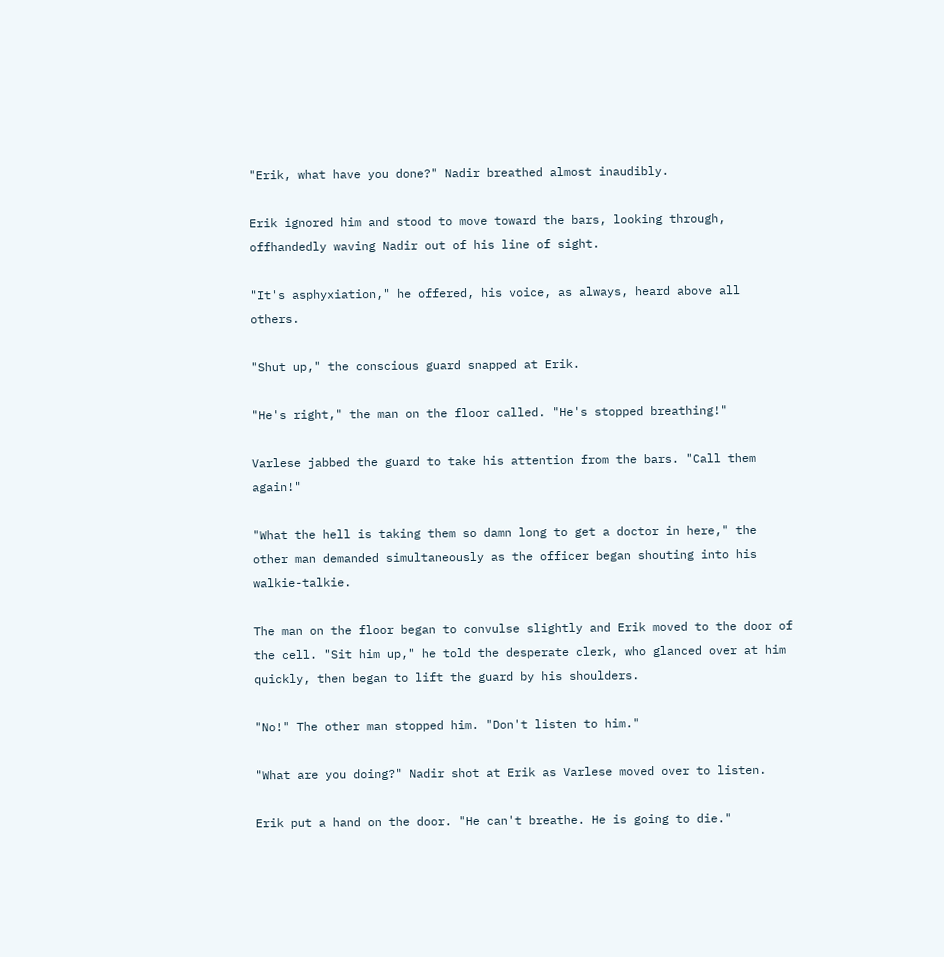"Erik, what have you done?" Nadir breathed almost inaudibly.

Erik ignored him and stood to move toward the bars, looking through, offhandedly waving Nadir out of his line of sight.

"It's asphyxiation," he offered, his voice, as always, heard above all others.

"Shut up," the conscious guard snapped at Erik.

"He's right," the man on the floor called. "He's stopped breathing!"

Varlese jabbed the guard to take his attention from the bars. "Call them again!"

"What the hell is taking them so damn long to get a doctor in here," the other man demanded simultaneously as the officer began shouting into his walkie-talkie.

The man on the floor began to convulse slightly and Erik moved to the door of the cell. "Sit him up," he told the desperate clerk, who glanced over at him quickly, then began to lift the guard by his shoulders.

"No!" The other man stopped him. "Don't listen to him."

"What are you doing?" Nadir shot at Erik as Varlese moved over to listen.

Erik put a hand on the door. "He can't breathe. He is going to die."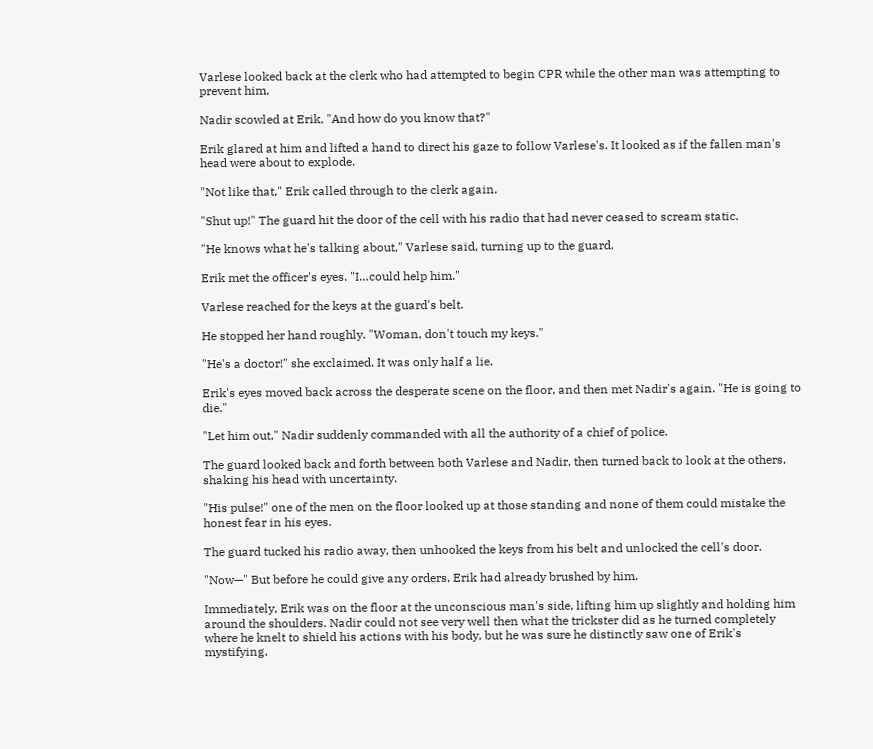Varlese looked back at the clerk who had attempted to begin CPR while the other man was attempting to prevent him.

Nadir scowled at Erik, "And how do you know that?"

Erik glared at him and lifted a hand to direct his gaze to follow Varlese's. It looked as if the fallen man's head were about to explode.

"Not like that," Erik called through to the clerk again.

"Shut up!" The guard hit the door of the cell with his radio that had never ceased to scream static.

"He knows what he's talking about," Varlese said, turning up to the guard.

Erik met the officer's eyes. "I…could help him."

Varlese reached for the keys at the guard's belt.

He stopped her hand roughly. "Woman, don't touch my keys."

"He's a doctor!" she exclaimed. It was only half a lie.

Erik's eyes moved back across the desperate scene on the floor, and then met Nadir's again. "He is going to die."

"Let him out," Nadir suddenly commanded with all the authority of a chief of police.

The guard looked back and forth between both Varlese and Nadir, then turned back to look at the others, shaking his head with uncertainty.

"His pulse!" one of the men on the floor looked up at those standing and none of them could mistake the honest fear in his eyes.

The guard tucked his radio away, then unhooked the keys from his belt and unlocked the cell's door.

"Now—" But before he could give any orders, Erik had already brushed by him.

Immediately, Erik was on the floor at the unconscious man's side, lifting him up slightly and holding him around the shoulders. Nadir could not see very well then what the trickster did as he turned completely where he knelt to shield his actions with his body, but he was sure he distinctly saw one of Erik's mystifying,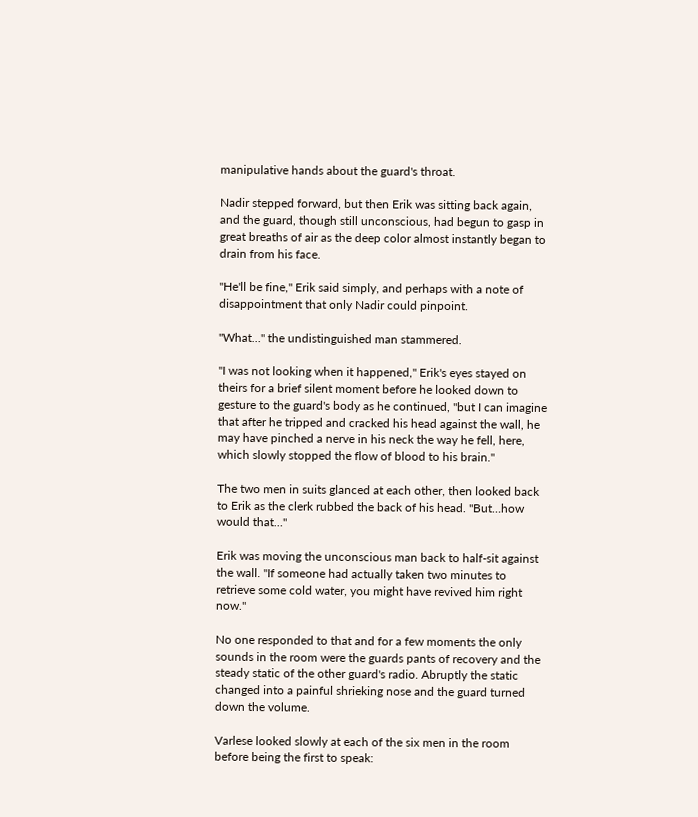manipulative hands about the guard's throat.

Nadir stepped forward, but then Erik was sitting back again, and the guard, though still unconscious, had begun to gasp in great breaths of air as the deep color almost instantly began to drain from his face.

"He'll be fine," Erik said simply, and perhaps with a note of disappointment that only Nadir could pinpoint.

"What…" the undistinguished man stammered.

"I was not looking when it happened," Erik's eyes stayed on theirs for a brief silent moment before he looked down to gesture to the guard's body as he continued, "but I can imagine that after he tripped and cracked his head against the wall, he may have pinched a nerve in his neck the way he fell, here, which slowly stopped the flow of blood to his brain."

The two men in suits glanced at each other, then looked back to Erik as the clerk rubbed the back of his head. "But…how would that…"

Erik was moving the unconscious man back to half-sit against the wall. "If someone had actually taken two minutes to retrieve some cold water, you might have revived him right now."

No one responded to that and for a few moments the only sounds in the room were the guards pants of recovery and the steady static of the other guard's radio. Abruptly the static changed into a painful shrieking nose and the guard turned down the volume.

Varlese looked slowly at each of the six men in the room before being the first to speak: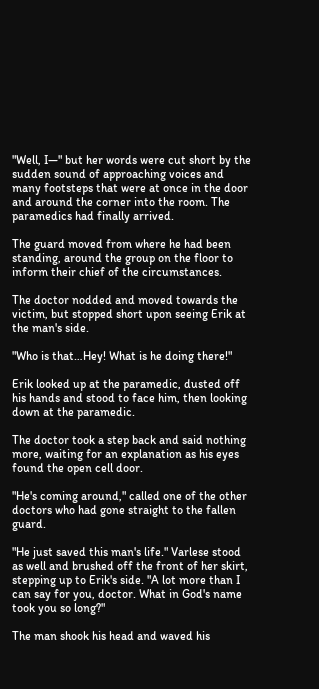"Well, I—" but her words were cut short by the sudden sound of approaching voices and many footsteps that were at once in the door and around the corner into the room. The paramedics had finally arrived.

The guard moved from where he had been standing, around the group on the floor to inform their chief of the circumstances.

The doctor nodded and moved towards the victim, but stopped short upon seeing Erik at the man's side.

"Who is that…Hey! What is he doing there!"

Erik looked up at the paramedic, dusted off his hands and stood to face him, then looking down at the paramedic.

The doctor took a step back and said nothing more, waiting for an explanation as his eyes found the open cell door.

"He's coming around," called one of the other doctors who had gone straight to the fallen guard.

"He just saved this man's life." Varlese stood as well and brushed off the front of her skirt, stepping up to Erik's side. "A lot more than I can say for you, doctor. What in God's name took you so long?"

The man shook his head and waved his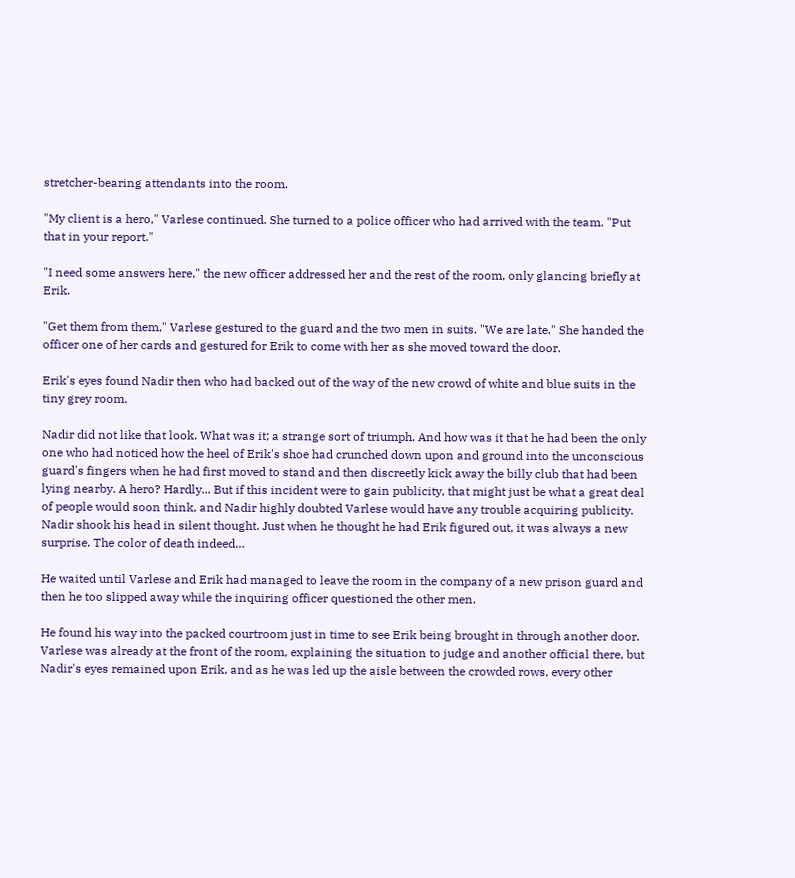stretcher-bearing attendants into the room.

"My client is a hero," Varlese continued. She turned to a police officer who had arrived with the team. "Put that in your report."

"I need some answers here," the new officer addressed her and the rest of the room, only glancing briefly at Erik.

"Get them from them," Varlese gestured to the guard and the two men in suits. "We are late." She handed the officer one of her cards and gestured for Erik to come with her as she moved toward the door.

Erik's eyes found Nadir then who had backed out of the way of the new crowd of white and blue suits in the tiny grey room.

Nadir did not like that look. What was it; a strange sort of triumph. And how was it that he had been the only one who had noticed how the heel of Erik's shoe had crunched down upon and ground into the unconscious guard's fingers when he had first moved to stand and then discreetly kick away the billy club that had been lying nearby. A hero? Hardly... But if this incident were to gain publicity, that might just be what a great deal of people would soon think, and Nadir highly doubted Varlese would have any trouble acquiring publicity. Nadir shook his head in silent thought. Just when he thought he had Erik figured out, it was always a new surprise. The color of death indeed…

He waited until Varlese and Erik had managed to leave the room in the company of a new prison guard and then he too slipped away while the inquiring officer questioned the other men.

He found his way into the packed courtroom just in time to see Erik being brought in through another door. Varlese was already at the front of the room, explaining the situation to judge and another official there, but Nadir's eyes remained upon Erik, and as he was led up the aisle between the crowded rows, every other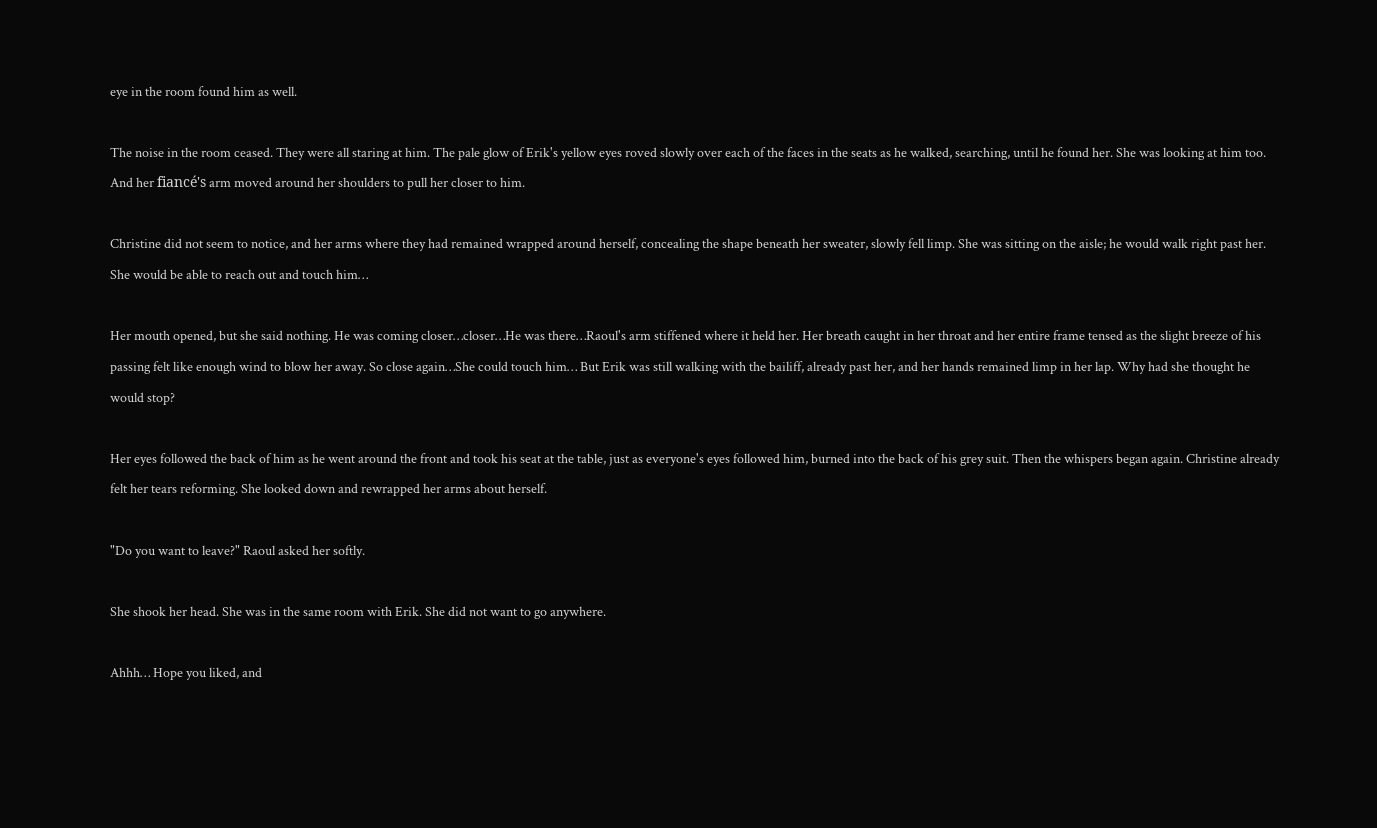eye in the room found him as well.

The noise in the room ceased. They were all staring at him. The pale glow of Erik's yellow eyes roved slowly over each of the faces in the seats as he walked, searching, until he found her. She was looking at him too. And her fiancé's arm moved around her shoulders to pull her closer to him.

Christine did not seem to notice, and her arms where they had remained wrapped around herself, concealing the shape beneath her sweater, slowly fell limp. She was sitting on the aisle; he would walk right past her. She would be able to reach out and touch him…

Her mouth opened, but she said nothing. He was coming closer…closer…He was there…Raoul's arm stiffened where it held her. Her breath caught in her throat and her entire frame tensed as the slight breeze of his passing felt like enough wind to blow her away. So close again…She could touch him… But Erik was still walking with the bailiff, already past her, and her hands remained limp in her lap. Why had she thought he would stop?

Her eyes followed the back of him as he went around the front and took his seat at the table, just as everyone's eyes followed him, burned into the back of his grey suit. Then the whispers began again. Christine already felt her tears reforming. She looked down and rewrapped her arms about herself.

"Do you want to leave?" Raoul asked her softly.

She shook her head. She was in the same room with Erik. She did not want to go anywhere.

Ahhh… Hope you liked, and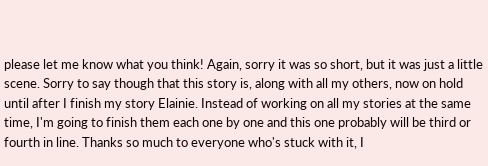please let me know what you think! Again, sorry it was so short, but it was just a little scene. Sorry to say though that this story is, along with all my others, now on hold until after I finish my story Elainie. Instead of working on all my stories at the same time, I'm going to finish them each one by one and this one probably will be third or fourth in line. Thanks so much to everyone who's stuck with it, I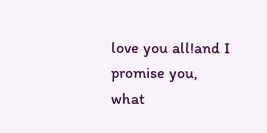love you all!and I promise you, what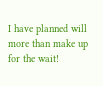I have planned will more than make up for the wait!